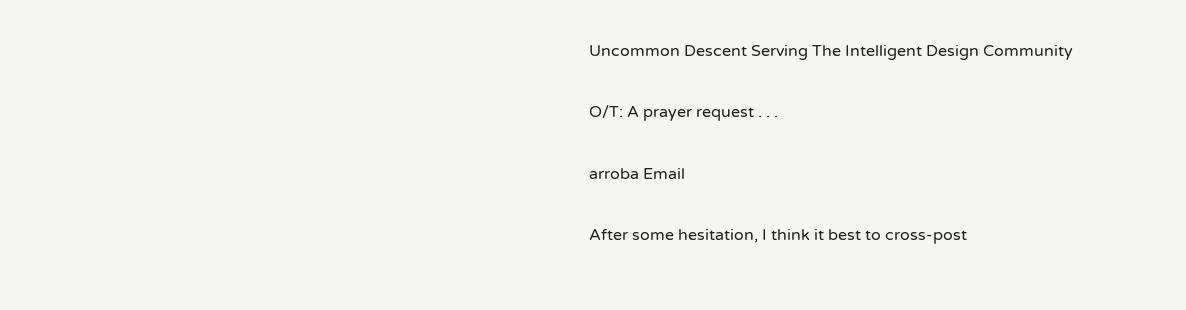Uncommon Descent Serving The Intelligent Design Community

O/T: A prayer request . . .

arroba Email

After some hesitation, I think it best to cross-post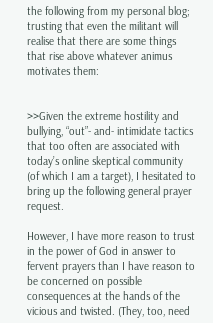the following from my personal blog; trusting that even the militant will realise that there are some things that rise above whatever animus motivates them:


>>Given the extreme hostility and bullying, “out”- and- intimidate tactics that too often are associated with today’s online skeptical community (of which I am a target), I hesitated to bring up the following general prayer request.

However, I have more reason to trust in the power of God in answer to fervent prayers than I have reason to be concerned on possible consequences at the hands of the vicious and twisted. (They, too, need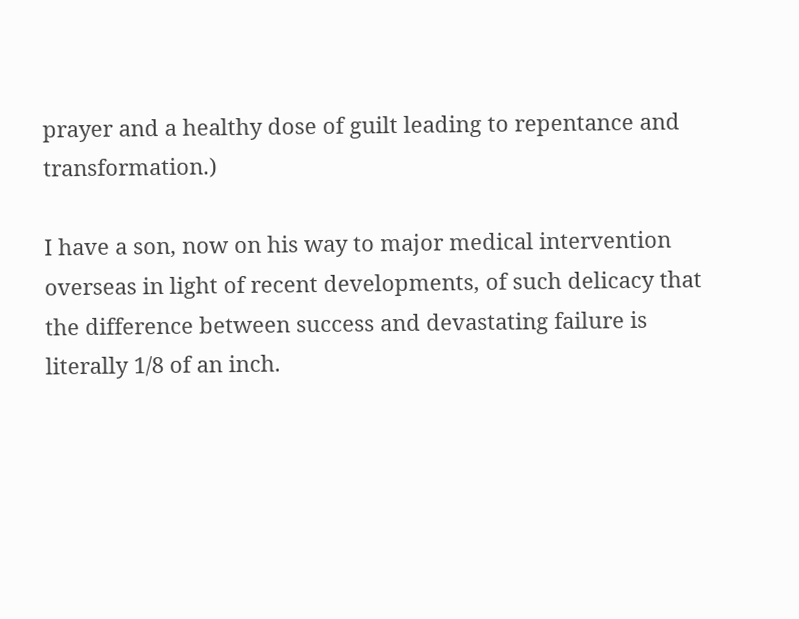prayer and a healthy dose of guilt leading to repentance and transformation.)

I have a son, now on his way to major medical intervention overseas in light of recent developments, of such delicacy that the difference between success and devastating failure is literally 1/8 of an inch.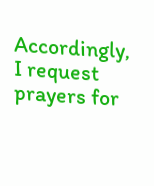Accordingly, I request prayers for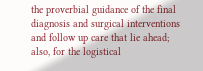the proverbial guidance of the final diagnosis and surgical interventions and follow up care that lie ahead; also, for the logistical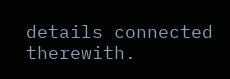details connected therewith.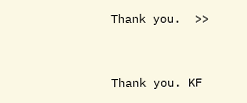Thank you.  >>


Thank you. KF